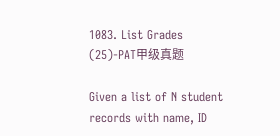1083. List Grades (25)-PAT甲级真题

Given a list of N student records with name, ID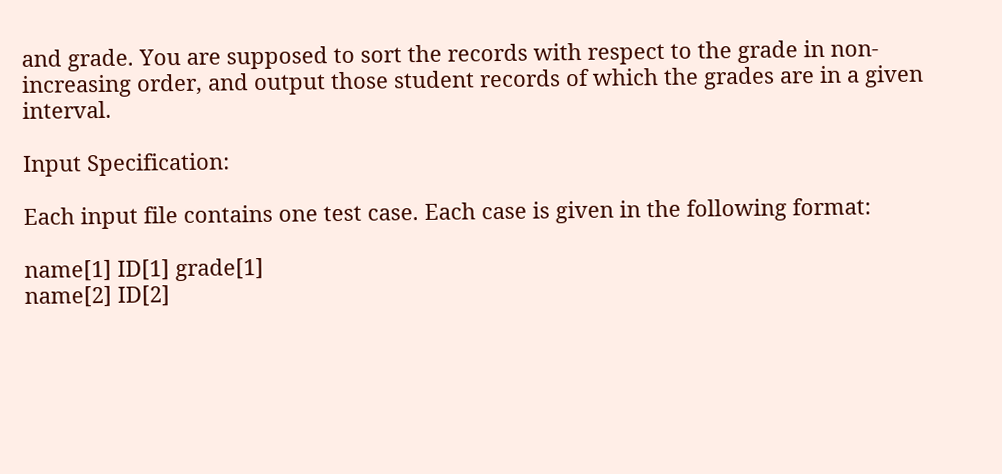and grade. You are supposed to sort the records with respect to the grade in non-increasing order, and output those student records of which the grades are in a given interval.

Input Specification:

Each input file contains one test case. Each case is given in the following format:

name[1] ID[1] grade[1]
name[2] ID[2]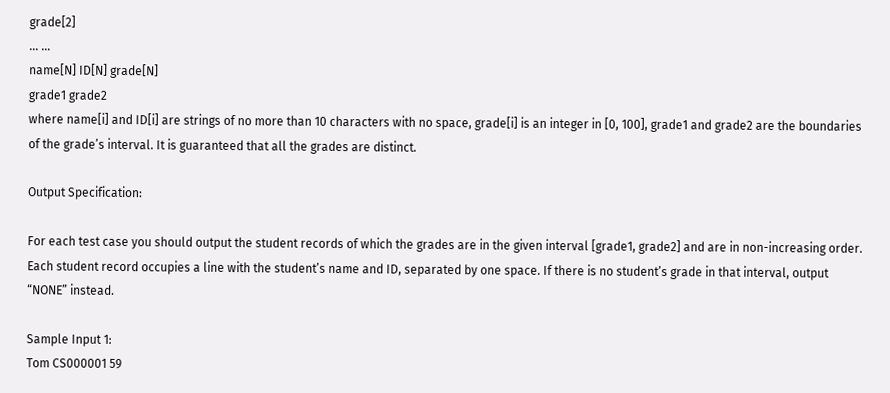grade[2]
… …
name[N] ID[N] grade[N]
grade1 grade2
where name[i] and ID[i] are strings of no more than 10 characters with no space, grade[i] is an integer in [0, 100], grade1 and grade2 are the boundaries of the grade’s interval. It is guaranteed that all the grades are distinct.

Output Specification:

For each test case you should output the student records of which the grades are in the given interval [grade1, grade2] and are in non-increasing order. Each student record occupies a line with the student’s name and ID, separated by one space. If there is no student’s grade in that interval, output “NONE” instead.

Sample Input 1:
Tom CS000001 59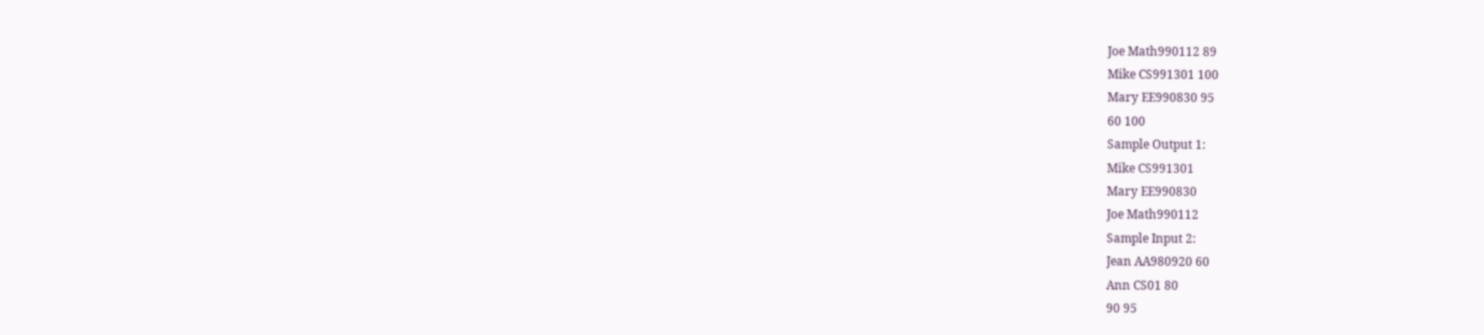Joe Math990112 89
Mike CS991301 100
Mary EE990830 95
60 100
Sample Output 1:
Mike CS991301
Mary EE990830
Joe Math990112
Sample Input 2:
Jean AA980920 60
Ann CS01 80
90 95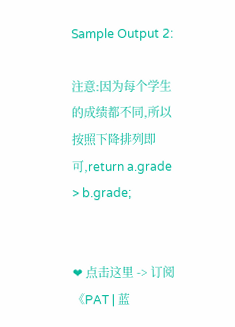Sample Output 2:

注意:因为每个学生的成绩都不同,所以按照下降排列即可,return a.grade > b.grade;


❤ 点击这里 -> 订阅《PAT | 蓝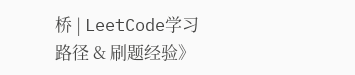桥 | LeetCode学习路径 & 刷题经验》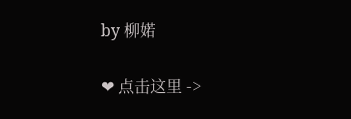by 柳婼

❤ 点击这里 ->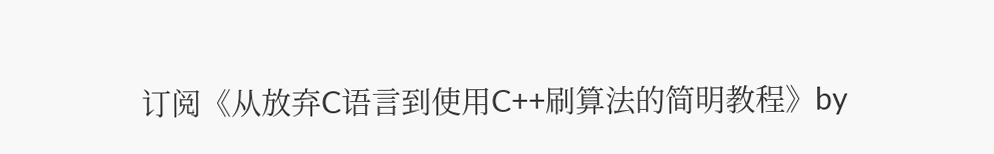订阅《从放弃C语言到使用C++刷算法的简明教程》by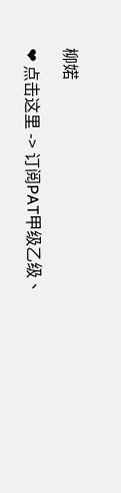柳婼

❤ 点击这里 -> 订阅PAT甲级乙级、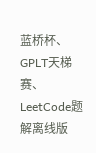蓝桥杯、GPLT天梯赛、LeetCode题解离线版